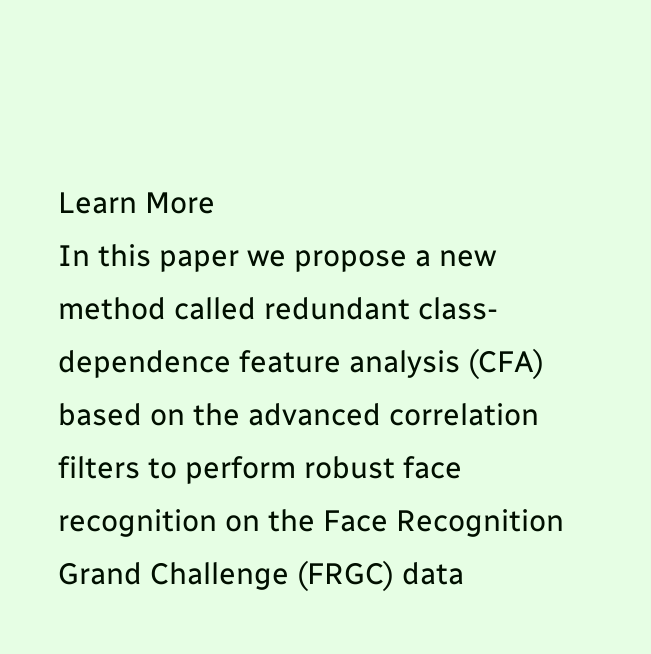Learn More
In this paper we propose a new method called redundant class-dependence feature analysis (CFA) based on the advanced correlation filters to perform robust face recognition on the Face Recognition Grand Challenge (FRGC) data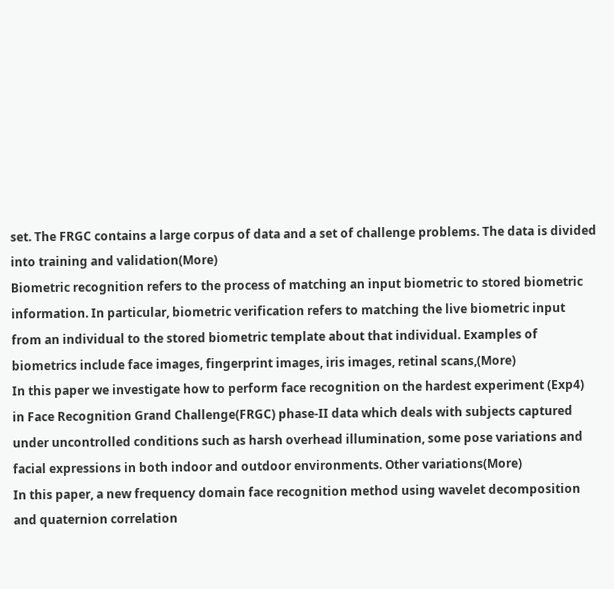set. The FRGC contains a large corpus of data and a set of challenge problems. The data is divided into training and validation(More)
Biometric recognition refers to the process of matching an input biometric to stored biometric information. In particular, biometric verification refers to matching the live biometric input from an individual to the stored biometric template about that individual. Examples of biometrics include face images, fingerprint images, iris images, retinal scans,(More)
In this paper we investigate how to perform face recognition on the hardest experiment (Exp4) in Face Recognition Grand Challenge(FRGC) phase-II data which deals with subjects captured under uncontrolled conditions such as harsh overhead illumination, some pose variations and facial expressions in both indoor and outdoor environments. Other variations(More)
In this paper, a new frequency domain face recognition method using wavelet decomposition and quaternion correlation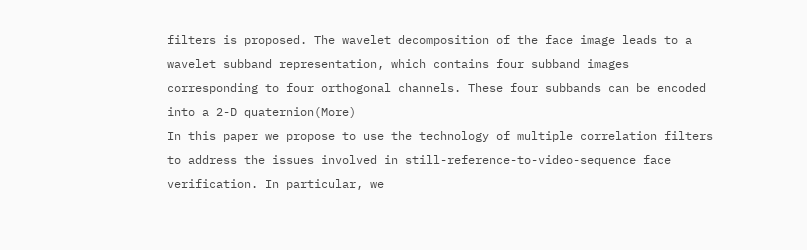filters is proposed. The wavelet decomposition of the face image leads to a wavelet subband representation, which contains four subband images corresponding to four orthogonal channels. These four subbands can be encoded into a 2-D quaternion(More)
In this paper we propose to use the technology of multiple correlation filters to address the issues involved in still-reference-to-video-sequence face verification. In particular, we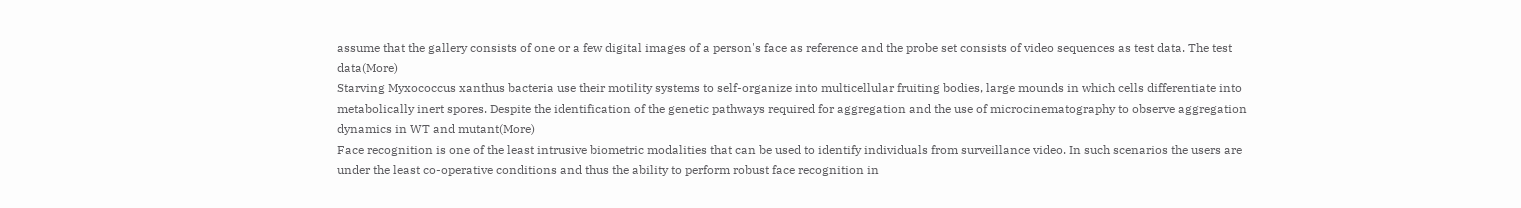assume that the gallery consists of one or a few digital images of a person's face as reference and the probe set consists of video sequences as test data. The test data(More)
Starving Myxococcus xanthus bacteria use their motility systems to self-organize into multicellular fruiting bodies, large mounds in which cells differentiate into metabolically inert spores. Despite the identification of the genetic pathways required for aggregation and the use of microcinematography to observe aggregation dynamics in WT and mutant(More)
Face recognition is one of the least intrusive biometric modalities that can be used to identify individuals from surveillance video. In such scenarios the users are under the least co-operative conditions and thus the ability to perform robust face recognition in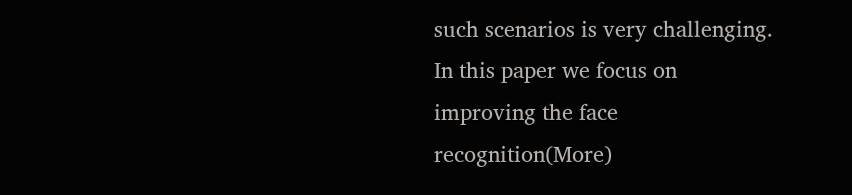such scenarios is very challenging. In this paper we focus on improving the face recognition(More)